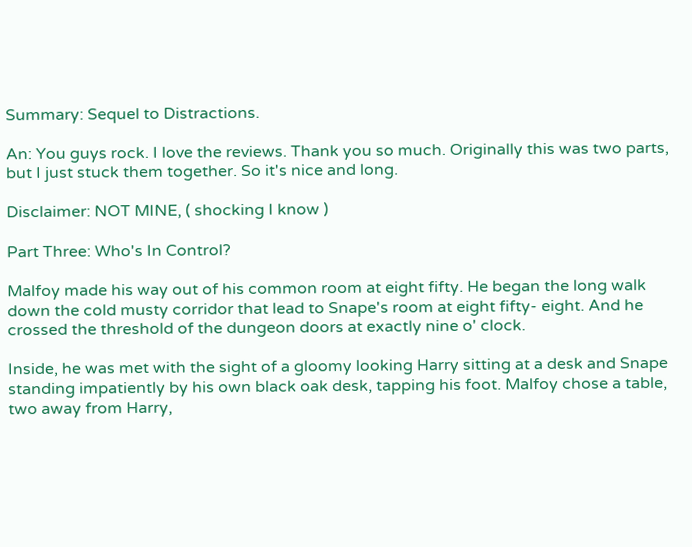Summary: Sequel to Distractions.

An: You guys rock. I love the reviews. Thank you so much. Originally this was two parts, but I just stuck them together. So it's nice and long.

Disclaimer: NOT MINE, ( shocking I know )

Part Three: Who's In Control?

Malfoy made his way out of his common room at eight fifty. He began the long walk down the cold musty corridor that lead to Snape's room at eight fifty- eight. And he crossed the threshold of the dungeon doors at exactly nine o' clock.

Inside, he was met with the sight of a gloomy looking Harry sitting at a desk and Snape standing impatiently by his own black oak desk, tapping his foot. Malfoy chose a table, two away from Harry,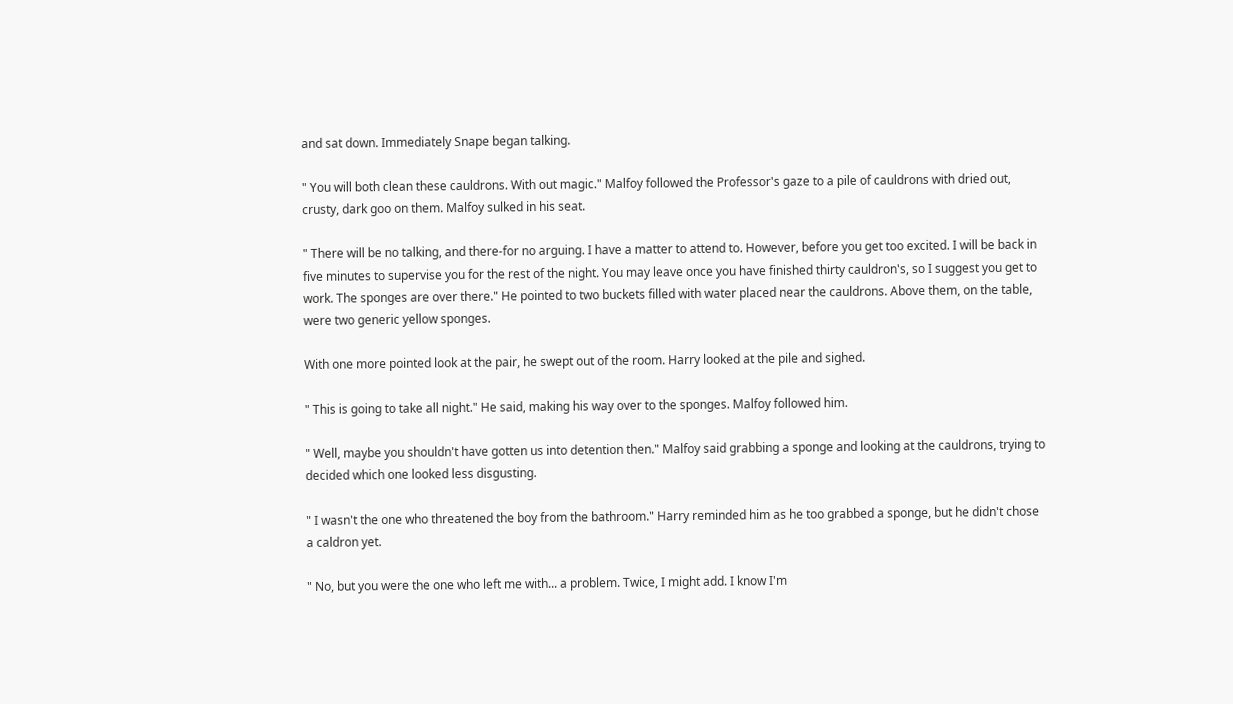and sat down. Immediately Snape began talking.

" You will both clean these cauldrons. With out magic." Malfoy followed the Professor's gaze to a pile of cauldrons with dried out, crusty, dark goo on them. Malfoy sulked in his seat.

" There will be no talking, and there-for no arguing. I have a matter to attend to. However, before you get too excited. I will be back in five minutes to supervise you for the rest of the night. You may leave once you have finished thirty cauldron's, so I suggest you get to work. The sponges are over there." He pointed to two buckets filled with water placed near the cauldrons. Above them, on the table, were two generic yellow sponges.

With one more pointed look at the pair, he swept out of the room. Harry looked at the pile and sighed.

" This is going to take all night." He said, making his way over to the sponges. Malfoy followed him.

" Well, maybe you shouldn't have gotten us into detention then." Malfoy said grabbing a sponge and looking at the cauldrons, trying to decided which one looked less disgusting.

" I wasn't the one who threatened the boy from the bathroom." Harry reminded him as he too grabbed a sponge, but he didn't chose a caldron yet.

" No, but you were the one who left me with... a problem. Twice, I might add. I know I'm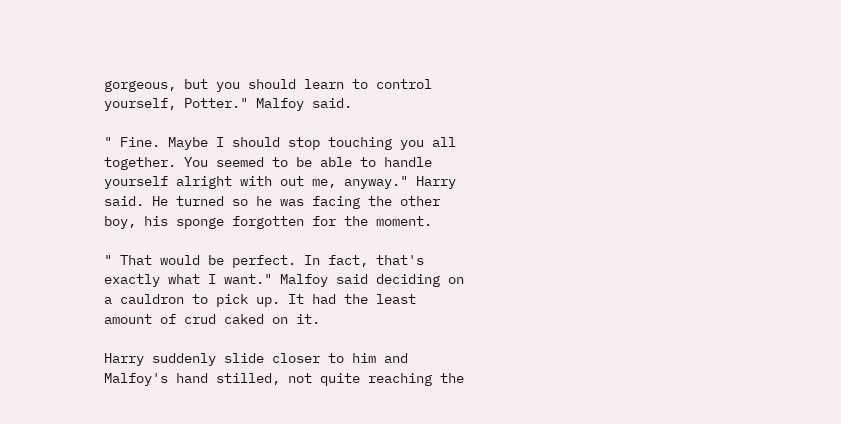gorgeous, but you should learn to control yourself, Potter." Malfoy said.

" Fine. Maybe I should stop touching you all together. You seemed to be able to handle yourself alright with out me, anyway." Harry said. He turned so he was facing the other boy, his sponge forgotten for the moment.

" That would be perfect. In fact, that's exactly what I want." Malfoy said deciding on a cauldron to pick up. It had the least amount of crud caked on it.

Harry suddenly slide closer to him and Malfoy's hand stilled, not quite reaching the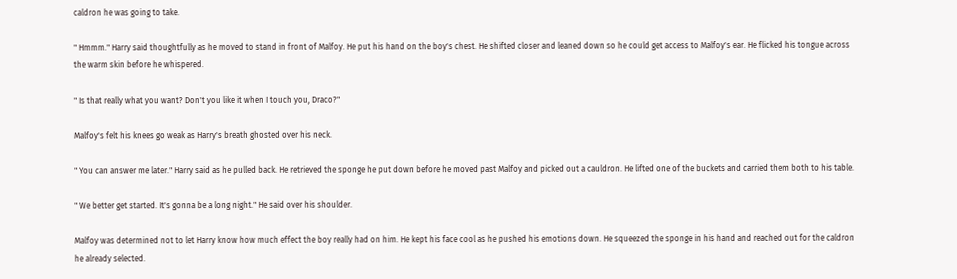caldron he was going to take.

" Hmmm." Harry said thoughtfully as he moved to stand in front of Malfoy. He put his hand on the boy's chest. He shifted closer and leaned down so he could get access to Malfoy's ear. He flicked his tongue across the warm skin before he whispered.

" Is that really what you want? Don't you like it when I touch you, Draco?"

Malfoy's felt his knees go weak as Harry's breath ghosted over his neck.

" You can answer me later." Harry said as he pulled back. He retrieved the sponge he put down before he moved past Malfoy and picked out a cauldron. He lifted one of the buckets and carried them both to his table.

" We better get started. It's gonna be a long night." He said over his shoulder.

Malfoy was determined not to let Harry know how much effect the boy really had on him. He kept his face cool as he pushed his emotions down. He squeezed the sponge in his hand and reached out for the caldron he already selected.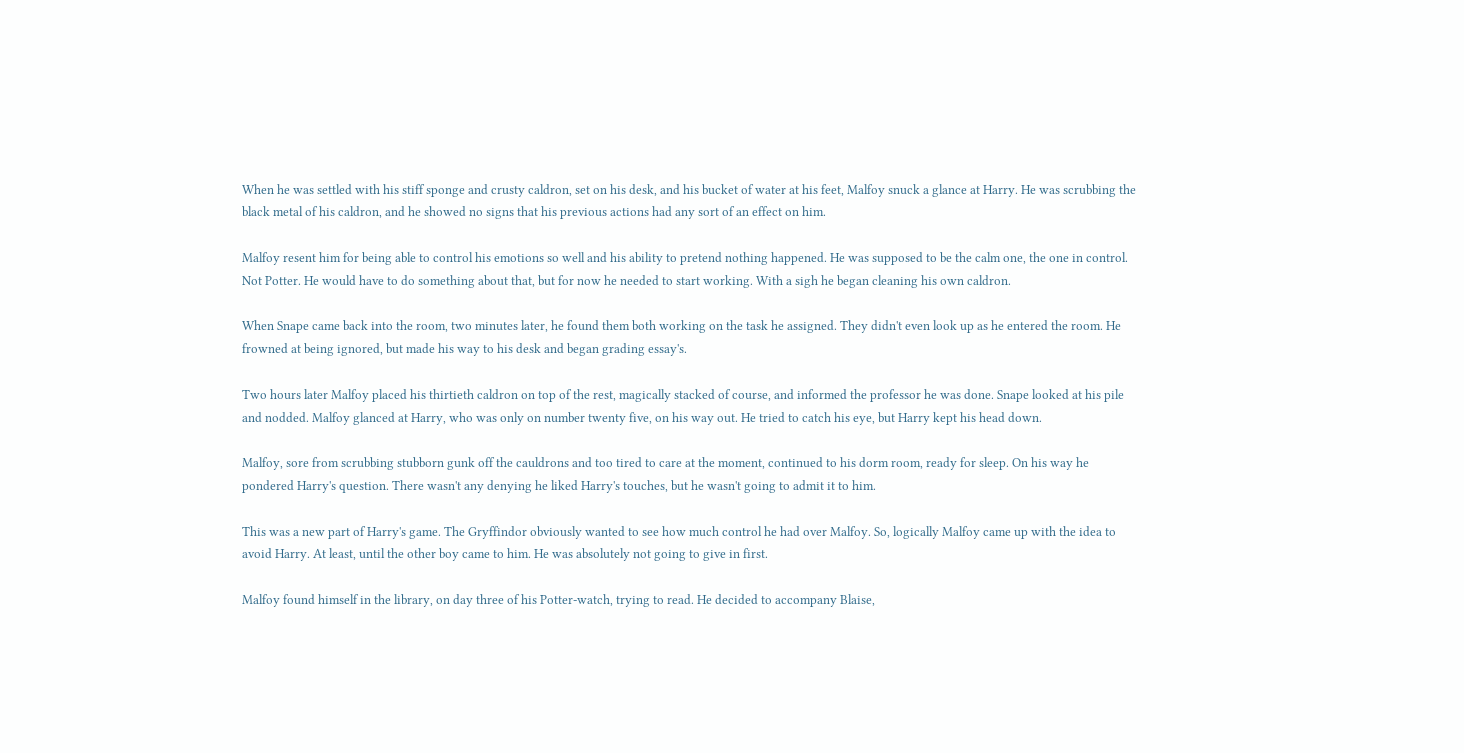When he was settled with his stiff sponge and crusty caldron, set on his desk, and his bucket of water at his feet, Malfoy snuck a glance at Harry. He was scrubbing the black metal of his caldron, and he showed no signs that his previous actions had any sort of an effect on him.

Malfoy resent him for being able to control his emotions so well and his ability to pretend nothing happened. He was supposed to be the calm one, the one in control. Not Potter. He would have to do something about that, but for now he needed to start working. With a sigh he began cleaning his own caldron.

When Snape came back into the room, two minutes later, he found them both working on the task he assigned. They didn't even look up as he entered the room. He frowned at being ignored, but made his way to his desk and began grading essay's.

Two hours later Malfoy placed his thirtieth caldron on top of the rest, magically stacked of course, and informed the professor he was done. Snape looked at his pile and nodded. Malfoy glanced at Harry, who was only on number twenty five, on his way out. He tried to catch his eye, but Harry kept his head down.

Malfoy, sore from scrubbing stubborn gunk off the cauldrons and too tired to care at the moment, continued to his dorm room, ready for sleep. On his way he pondered Harry's question. There wasn't any denying he liked Harry's touches, but he wasn't going to admit it to him.

This was a new part of Harry's game. The Gryffindor obviously wanted to see how much control he had over Malfoy. So, logically Malfoy came up with the idea to avoid Harry. At least, until the other boy came to him. He was absolutely not going to give in first.

Malfoy found himself in the library, on day three of his Potter-watch, trying to read. He decided to accompany Blaise,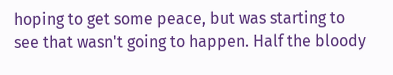hoping to get some peace, but was starting to see that wasn't going to happen. Half the bloody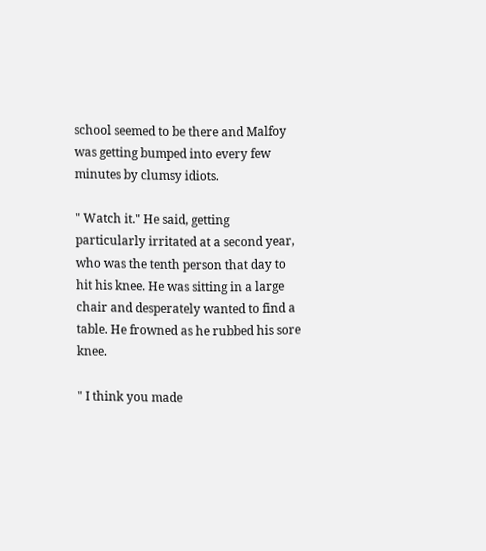school seemed to be there and Malfoy was getting bumped into every few minutes by clumsy idiots.

" Watch it." He said, getting particularly irritated at a second year, who was the tenth person that day to hit his knee. He was sitting in a large chair and desperately wanted to find a table. He frowned as he rubbed his sore knee.

" I think you made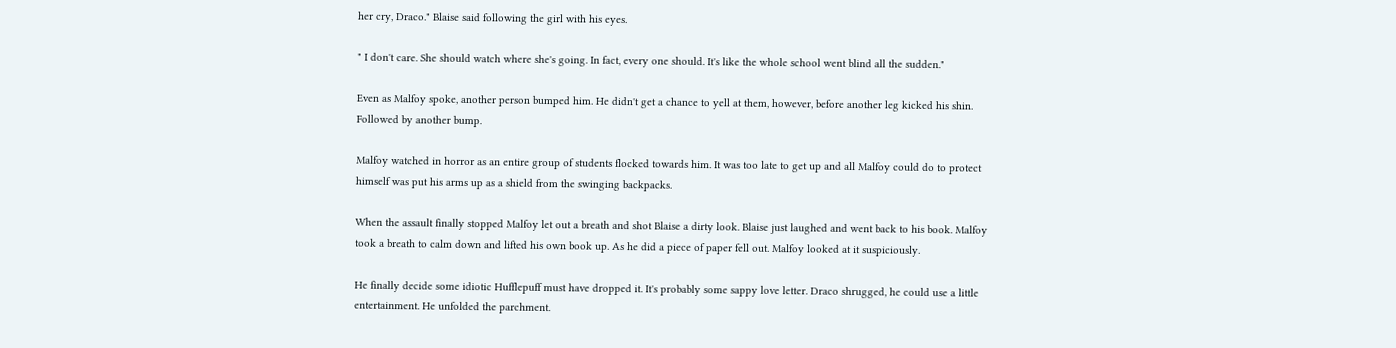her cry, Draco." Blaise said following the girl with his eyes.

" I don't care. She should watch where she's going. In fact, every one should. It's like the whole school went blind all the sudden."

Even as Malfoy spoke, another person bumped him. He didn't get a chance to yell at them, however, before another leg kicked his shin. Followed by another bump.

Malfoy watched in horror as an entire group of students flocked towards him. It was too late to get up and all Malfoy could do to protect himself was put his arms up as a shield from the swinging backpacks.

When the assault finally stopped Malfoy let out a breath and shot Blaise a dirty look. Blaise just laughed and went back to his book. Malfoy took a breath to calm down and lifted his own book up. As he did a piece of paper fell out. Malfoy looked at it suspiciously.

He finally decide some idiotic Hufflepuff must have dropped it. It's probably some sappy love letter. Draco shrugged, he could use a little entertainment. He unfolded the parchment.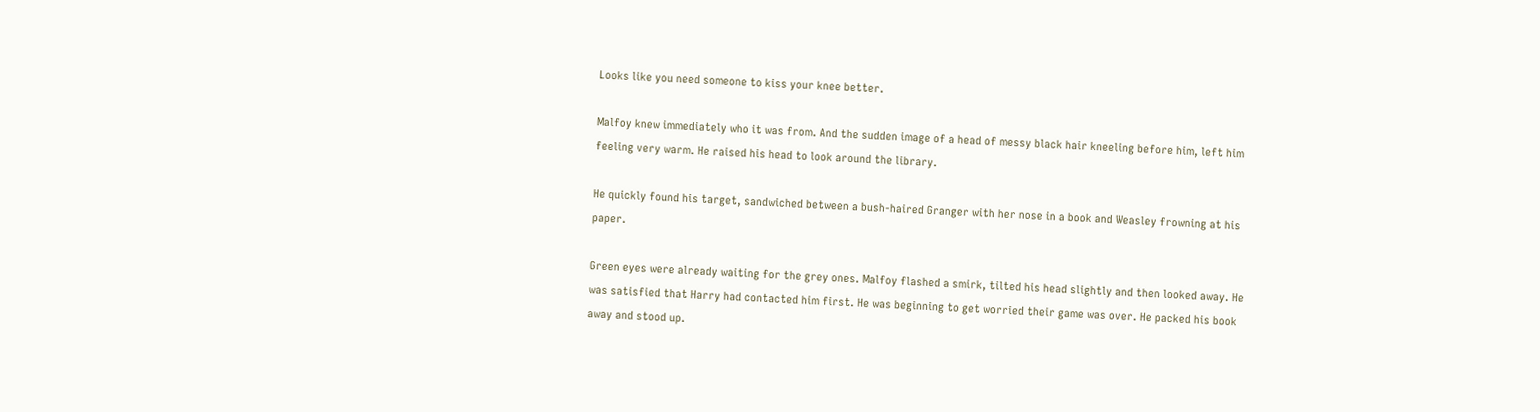Looks like you need someone to kiss your knee better.

Malfoy knew immediately who it was from. And the sudden image of a head of messy black hair kneeling before him, left him feeling very warm. He raised his head to look around the library.

He quickly found his target, sandwiched between a bush-haired Granger with her nose in a book and Weasley frowning at his paper.

Green eyes were already waiting for the grey ones. Malfoy flashed a smirk, tilted his head slightly and then looked away. He was satisfied that Harry had contacted him first. He was beginning to get worried their game was over. He packed his book away and stood up.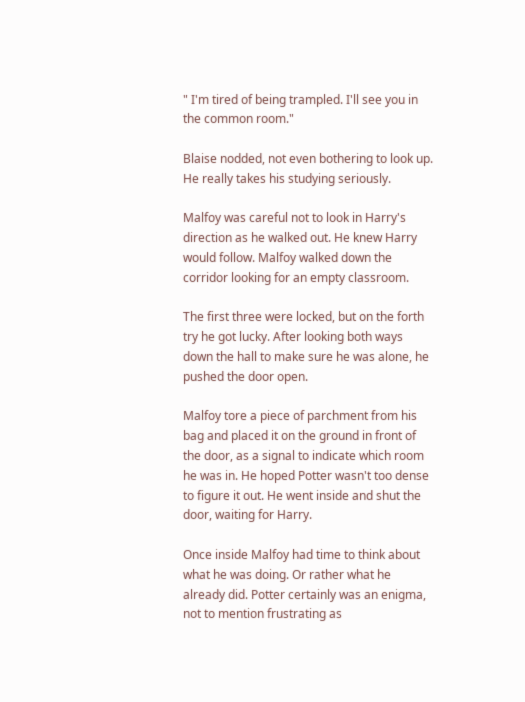" I'm tired of being trampled. I'll see you in the common room."

Blaise nodded, not even bothering to look up. He really takes his studying seriously.

Malfoy was careful not to look in Harry's direction as he walked out. He knew Harry would follow. Malfoy walked down the corridor looking for an empty classroom.

The first three were locked, but on the forth try he got lucky. After looking both ways down the hall to make sure he was alone, he pushed the door open.

Malfoy tore a piece of parchment from his bag and placed it on the ground in front of the door, as a signal to indicate which room he was in. He hoped Potter wasn't too dense to figure it out. He went inside and shut the door, waiting for Harry.

Once inside Malfoy had time to think about what he was doing. Or rather what he already did. Potter certainly was an enigma, not to mention frustrating as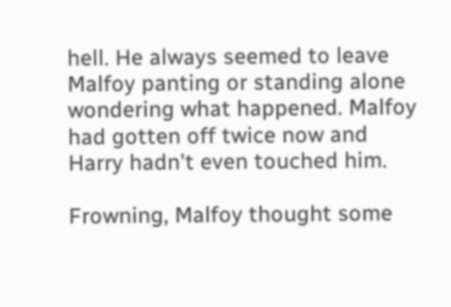hell. He always seemed to leave Malfoy panting or standing alone wondering what happened. Malfoy had gotten off twice now and Harry hadn't even touched him.

Frowning, Malfoy thought some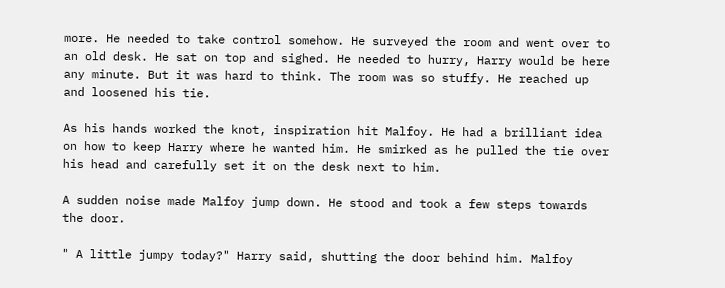more. He needed to take control somehow. He surveyed the room and went over to an old desk. He sat on top and sighed. He needed to hurry, Harry would be here any minute. But it was hard to think. The room was so stuffy. He reached up and loosened his tie.

As his hands worked the knot, inspiration hit Malfoy. He had a brilliant idea on how to keep Harry where he wanted him. He smirked as he pulled the tie over his head and carefully set it on the desk next to him.

A sudden noise made Malfoy jump down. He stood and took a few steps towards the door.

" A little jumpy today?" Harry said, shutting the door behind him. Malfoy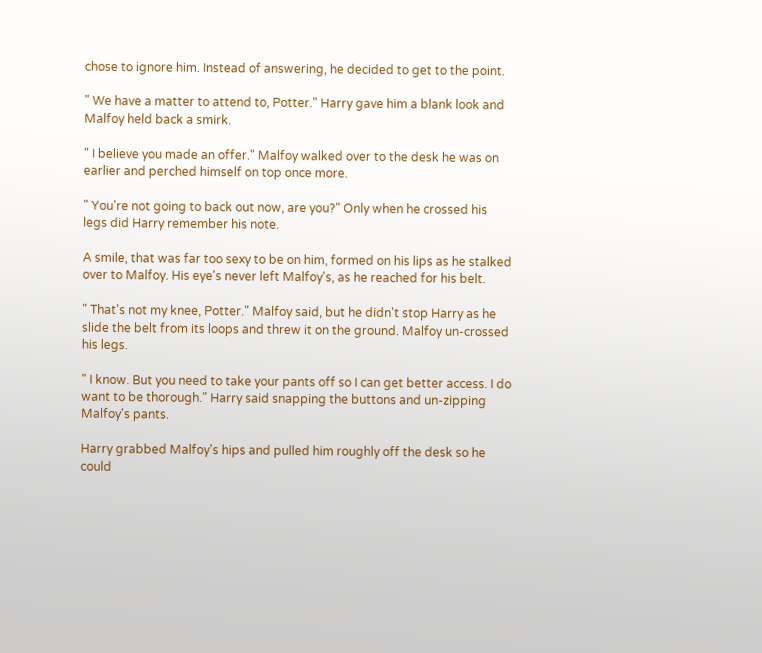chose to ignore him. Instead of answering, he decided to get to the point.

" We have a matter to attend to, Potter." Harry gave him a blank look and Malfoy held back a smirk.

" I believe you made an offer." Malfoy walked over to the desk he was on earlier and perched himself on top once more.

" You're not going to back out now, are you?" Only when he crossed his legs did Harry remember his note.

A smile, that was far too sexy to be on him, formed on his lips as he stalked over to Malfoy. His eye's never left Malfoy's, as he reached for his belt.

" That's not my knee, Potter." Malfoy said, but he didn't stop Harry as he slide the belt from its loops and threw it on the ground. Malfoy un-crossed his legs.

" I know. But you need to take your pants off so I can get better access. I do want to be thorough." Harry said snapping the buttons and un-zipping Malfoy's pants.

Harry grabbed Malfoy's hips and pulled him roughly off the desk so he could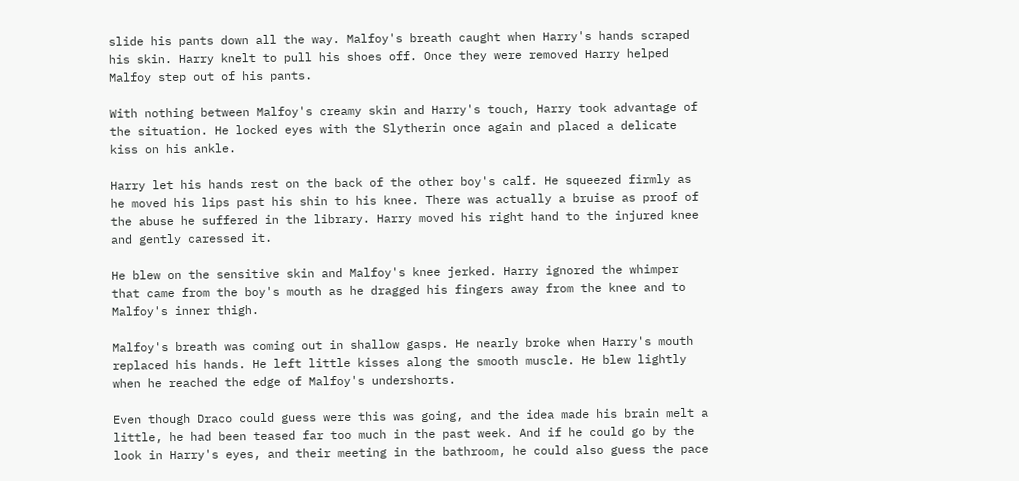slide his pants down all the way. Malfoy's breath caught when Harry's hands scraped his skin. Harry knelt to pull his shoes off. Once they were removed Harry helped Malfoy step out of his pants.

With nothing between Malfoy's creamy skin and Harry's touch, Harry took advantage of the situation. He locked eyes with the Slytherin once again and placed a delicate kiss on his ankle.

Harry let his hands rest on the back of the other boy's calf. He squeezed firmly as he moved his lips past his shin to his knee. There was actually a bruise as proof of the abuse he suffered in the library. Harry moved his right hand to the injured knee and gently caressed it.

He blew on the sensitive skin and Malfoy's knee jerked. Harry ignored the whimper that came from the boy's mouth as he dragged his fingers away from the knee and to Malfoy's inner thigh.

Malfoy's breath was coming out in shallow gasps. He nearly broke when Harry's mouth replaced his hands. He left little kisses along the smooth muscle. He blew lightly when he reached the edge of Malfoy's undershorts.

Even though Draco could guess were this was going, and the idea made his brain melt a little, he had been teased far too much in the past week. And if he could go by the look in Harry's eyes, and their meeting in the bathroom, he could also guess the pace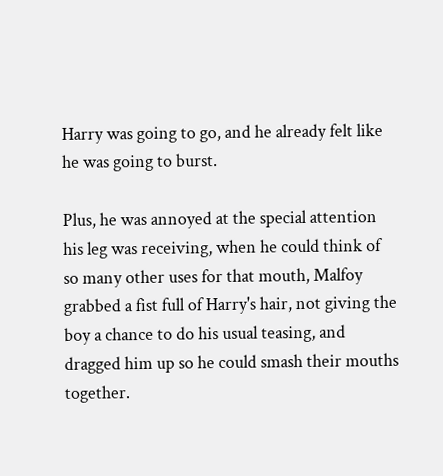Harry was going to go, and he already felt like he was going to burst.

Plus, he was annoyed at the special attention his leg was receiving, when he could think of so many other uses for that mouth, Malfoy grabbed a fist full of Harry's hair, not giving the boy a chance to do his usual teasing, and dragged him up so he could smash their mouths together.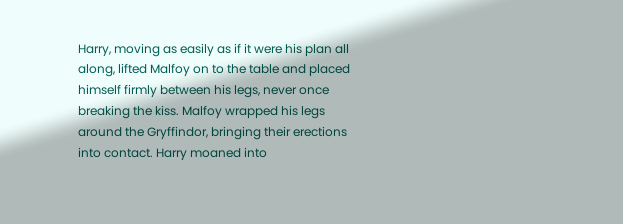Harry, moving as easily as if it were his plan all along, lifted Malfoy on to the table and placed himself firmly between his legs, never once breaking the kiss. Malfoy wrapped his legs around the Gryffindor, bringing their erections into contact. Harry moaned into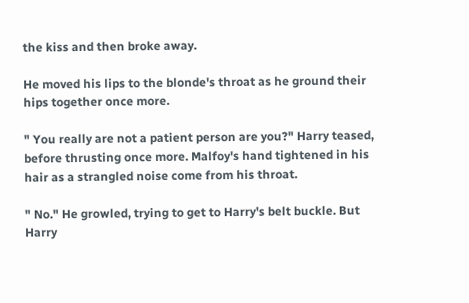the kiss and then broke away.

He moved his lips to the blonde's throat as he ground their hips together once more.

" You really are not a patient person are you?" Harry teased, before thrusting once more. Malfoy's hand tightened in his hair as a strangled noise come from his throat.

" No." He growled, trying to get to Harry's belt buckle. But Harry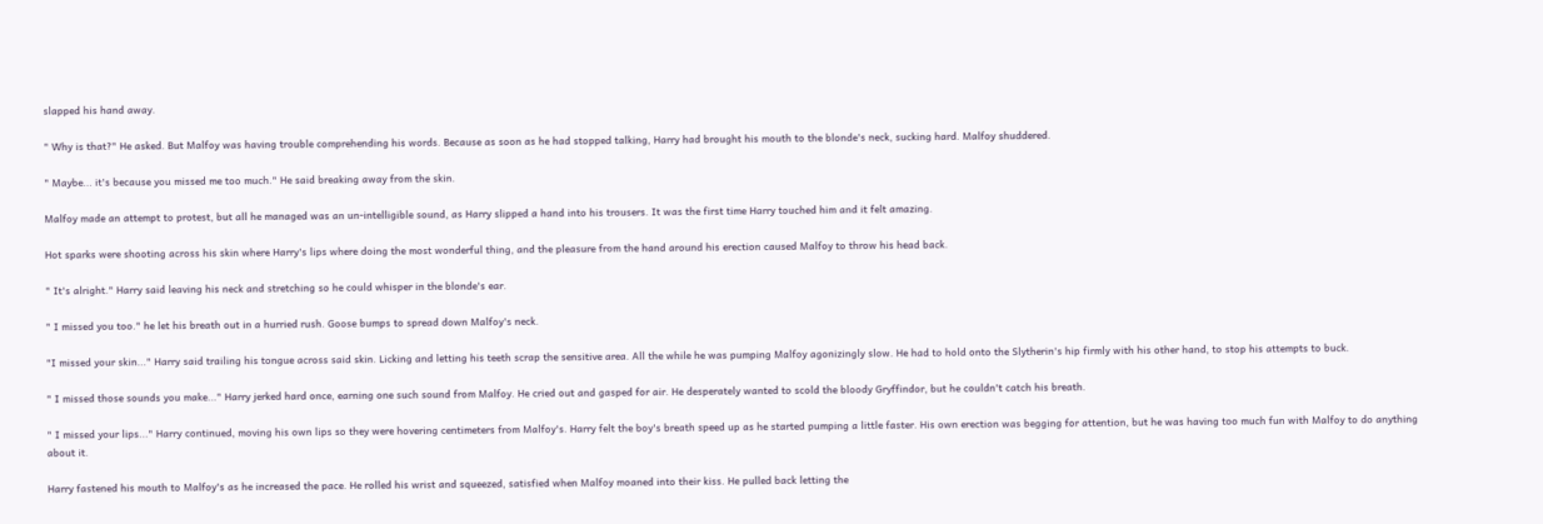slapped his hand away.

" Why is that?" He asked. But Malfoy was having trouble comprehending his words. Because as soon as he had stopped talking, Harry had brought his mouth to the blonde's neck, sucking hard. Malfoy shuddered.

" Maybe... it's because you missed me too much." He said breaking away from the skin.

Malfoy made an attempt to protest, but all he managed was an un-intelligible sound, as Harry slipped a hand into his trousers. It was the first time Harry touched him and it felt amazing.

Hot sparks were shooting across his skin where Harry's lips where doing the most wonderful thing, and the pleasure from the hand around his erection caused Malfoy to throw his head back.

" It's alright." Harry said leaving his neck and stretching so he could whisper in the blonde's ear.

" I missed you too." he let his breath out in a hurried rush. Goose bumps to spread down Malfoy's neck.

"I missed your skin..." Harry said trailing his tongue across said skin. Licking and letting his teeth scrap the sensitive area. All the while he was pumping Malfoy agonizingly slow. He had to hold onto the Slytherin's hip firmly with his other hand, to stop his attempts to buck.

" I missed those sounds you make..." Harry jerked hard once, earning one such sound from Malfoy. He cried out and gasped for air. He desperately wanted to scold the bloody Gryffindor, but he couldn't catch his breath.

" I missed your lips..." Harry continued, moving his own lips so they were hovering centimeters from Malfoy's. Harry felt the boy's breath speed up as he started pumping a little faster. His own erection was begging for attention, but he was having too much fun with Malfoy to do anything about it.

Harry fastened his mouth to Malfoy's as he increased the pace. He rolled his wrist and squeezed, satisfied when Malfoy moaned into their kiss. He pulled back letting the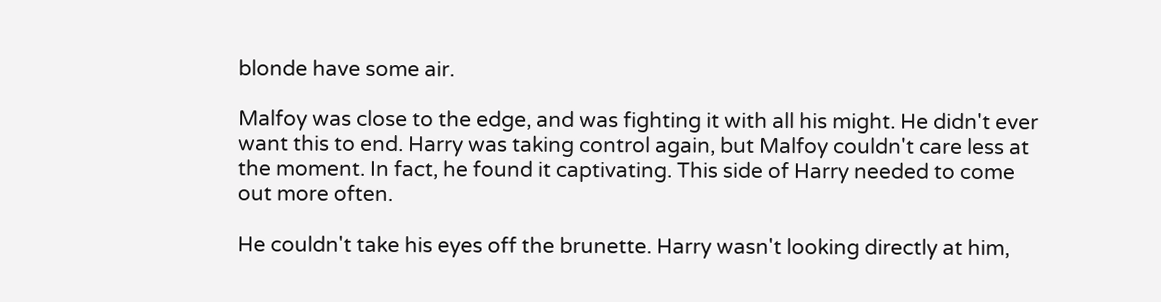blonde have some air.

Malfoy was close to the edge, and was fighting it with all his might. He didn't ever want this to end. Harry was taking control again, but Malfoy couldn't care less at the moment. In fact, he found it captivating. This side of Harry needed to come out more often.

He couldn't take his eyes off the brunette. Harry wasn't looking directly at him,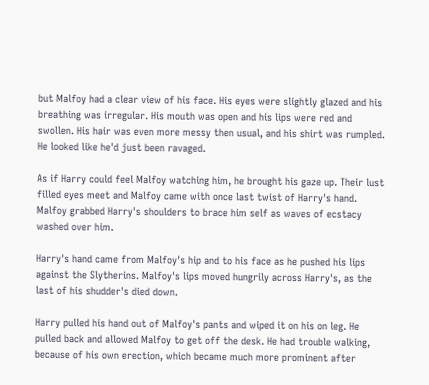but Malfoy had a clear view of his face. His eyes were slightly glazed and his breathing was irregular. His mouth was open and his lips were red and swollen. His hair was even more messy then usual, and his shirt was rumpled. He looked like he'd just been ravaged.

As if Harry could feel Malfoy watching him, he brought his gaze up. Their lust filled eyes meet and Malfoy came with once last twist of Harry's hand. Malfoy grabbed Harry's shoulders to brace him self as waves of ecstacy washed over him.

Harry's hand came from Malfoy's hip and to his face as he pushed his lips against the Slytherins. Malfoy's lips moved hungrily across Harry's, as the last of his shudder's died down.

Harry pulled his hand out of Malfoy's pants and wiped it on his on leg. He pulled back and allowed Malfoy to get off the desk. He had trouble walking, because of his own erection, which became much more prominent after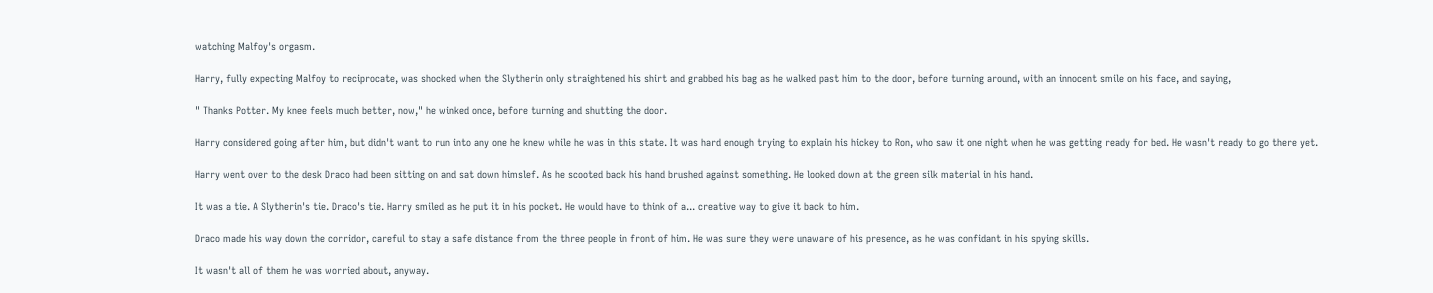watching Malfoy's orgasm.

Harry, fully expecting Malfoy to reciprocate, was shocked when the Slytherin only straightened his shirt and grabbed his bag as he walked past him to the door, before turning around, with an innocent smile on his face, and saying,

" Thanks Potter. My knee feels much better, now," he winked once, before turning and shutting the door.

Harry considered going after him, but didn't want to run into any one he knew while he was in this state. It was hard enough trying to explain his hickey to Ron, who saw it one night when he was getting ready for bed. He wasn't ready to go there yet.

Harry went over to the desk Draco had been sitting on and sat down himslef. As he scooted back his hand brushed against something. He looked down at the green silk material in his hand.

It was a tie. A Slytherin's tie. Draco's tie. Harry smiled as he put it in his pocket. He would have to think of a... creative way to give it back to him.

Draco made his way down the corridor, careful to stay a safe distance from the three people in front of him. He was sure they were unaware of his presence, as he was confidant in his spying skills.

It wasn't all of them he was worried about, anyway.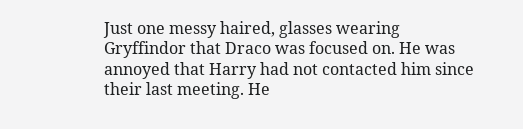Just one messy haired, glasses wearing Gryffindor that Draco was focused on. He was annoyed that Harry had not contacted him since their last meeting. He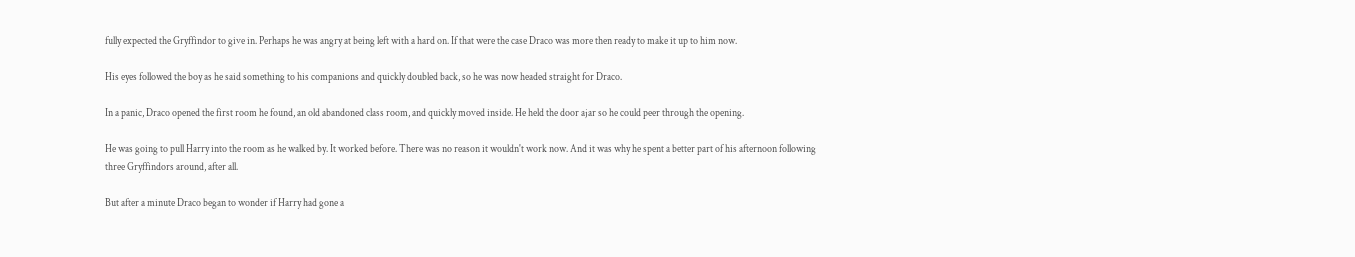fully expected the Gryffindor to give in. Perhaps he was angry at being left with a hard on. If that were the case Draco was more then ready to make it up to him now.

His eyes followed the boy as he said something to his companions and quickly doubled back, so he was now headed straight for Draco.

In a panic, Draco opened the first room he found, an old abandoned class room, and quickly moved inside. He held the door ajar so he could peer through the opening.

He was going to pull Harry into the room as he walked by. It worked before. There was no reason it wouldn't work now. And it was why he spent a better part of his afternoon following three Gryffindors around, after all.

But after a minute Draco began to wonder if Harry had gone a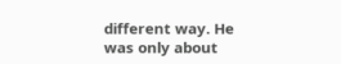different way. He was only about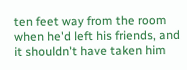ten feet way from the room when he'd left his friends, and it shouldn't have taken him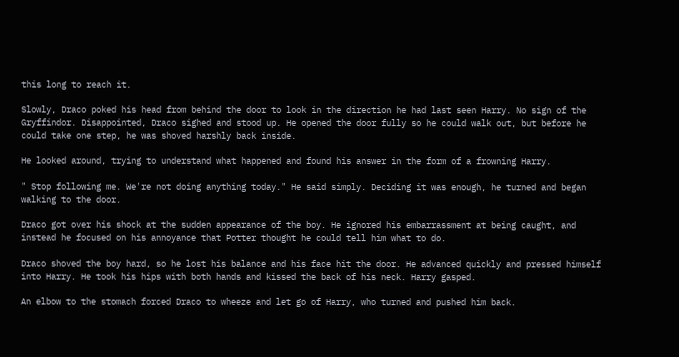this long to reach it.

Slowly, Draco poked his head from behind the door to look in the direction he had last seen Harry. No sign of the Gryffindor. Disappointed, Draco sighed and stood up. He opened the door fully so he could walk out, but before he could take one step, he was shoved harshly back inside.

He looked around, trying to understand what happened and found his answer in the form of a frowning Harry.

" Stop following me. We're not doing anything today." He said simply. Deciding it was enough, he turned and began walking to the door.

Draco got over his shock at the sudden appearance of the boy. He ignored his embarrassment at being caught, and instead he focused on his annoyance that Potter thought he could tell him what to do.

Draco shoved the boy hard, so he lost his balance and his face hit the door. He advanced quickly and pressed himself into Harry. He took his hips with both hands and kissed the back of his neck. Harry gasped.

An elbow to the stomach forced Draco to wheeze and let go of Harry, who turned and pushed him back.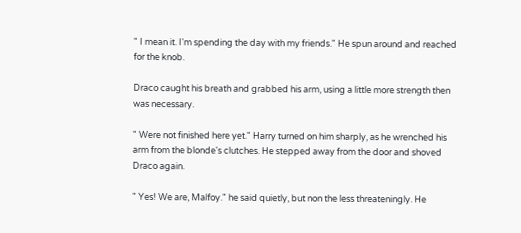" I mean it. I'm spending the day with my friends." He spun around and reached for the knob.

Draco caught his breath and grabbed his arm, using a little more strength then was necessary.

" Were not finished here yet." Harry turned on him sharply, as he wrenched his arm from the blonde's clutches. He stepped away from the door and shoved Draco again.

" Yes! We are, Malfoy." he said quietly, but non the less threateningly. He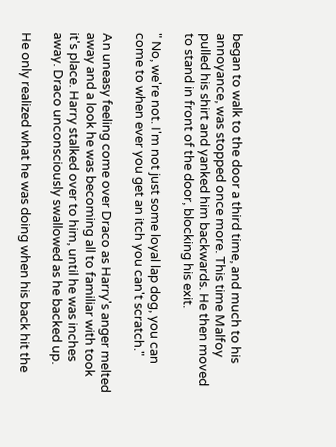began to walk to the door a third time, and much to his annoyance, was stopped once more. This time Malfoy pulled his shirt and yanked him backwards. He then moved to stand in front of the door, blocking his exit.

" No, we're not. I'm not just some loyal lap dog, you can come to when ever you get an itch you can't scratch."

An uneasy feeling come over Draco as Harry's anger melted away and a look he was becoming all to familiar with took it's place. Harry stalked over to him, until he was inches away. Draco unconsciously swallowed as he backed up.

He only realized what he was doing when his back hit the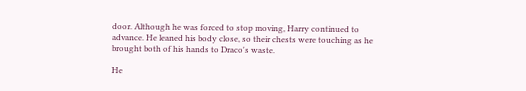door. Although he was forced to stop moving, Harry continued to advance. He leaned his body close, so their chests were touching as he brought both of his hands to Draco's waste.

He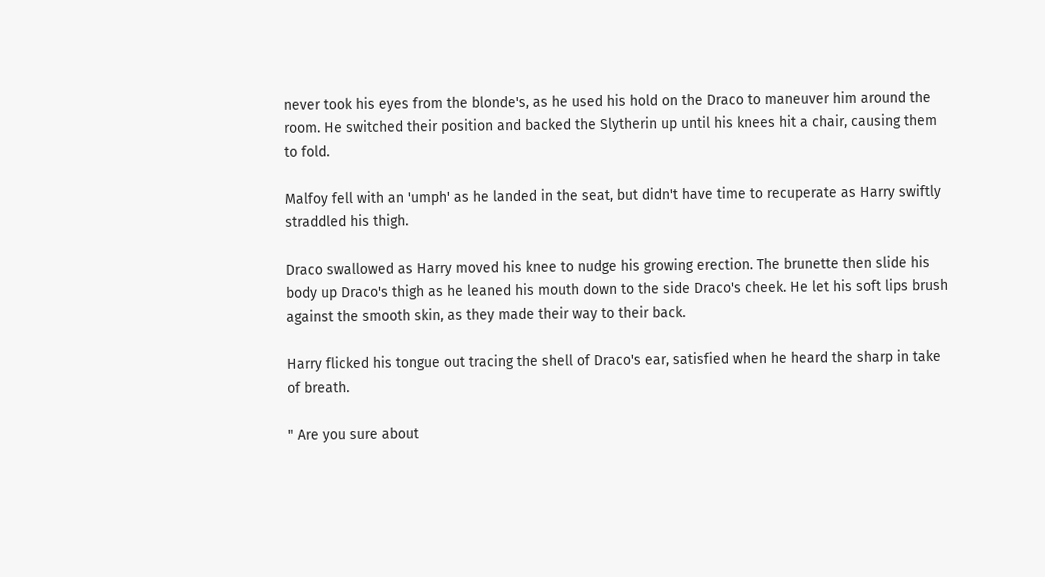never took his eyes from the blonde's, as he used his hold on the Draco to maneuver him around the room. He switched their position and backed the Slytherin up until his knees hit a chair, causing them to fold.

Malfoy fell with an 'umph' as he landed in the seat, but didn't have time to recuperate as Harry swiftly straddled his thigh.

Draco swallowed as Harry moved his knee to nudge his growing erection. The brunette then slide his body up Draco's thigh as he leaned his mouth down to the side Draco's cheek. He let his soft lips brush against the smooth skin, as they made their way to their back.

Harry flicked his tongue out tracing the shell of Draco's ear, satisfied when he heard the sharp in take of breath.

" Are you sure about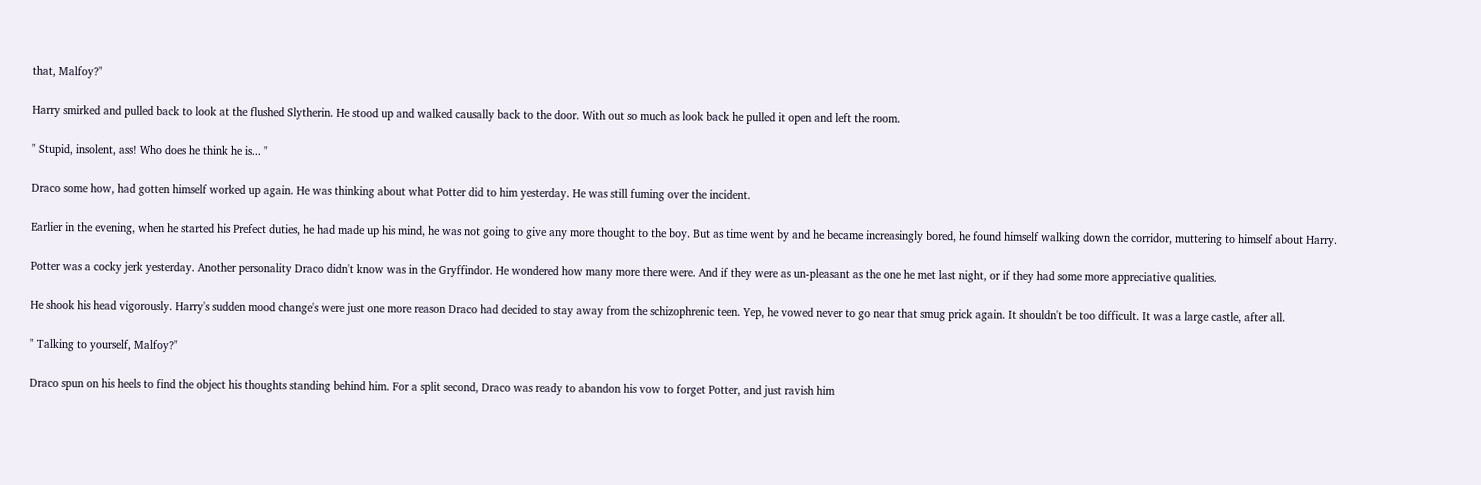that, Malfoy?"

Harry smirked and pulled back to look at the flushed Slytherin. He stood up and walked causally back to the door. With out so much as look back he pulled it open and left the room.

" Stupid, insolent, ass! Who does he think he is... "

Draco some how, had gotten himself worked up again. He was thinking about what Potter did to him yesterday. He was still fuming over the incident.

Earlier in the evening, when he started his Prefect duties, he had made up his mind, he was not going to give any more thought to the boy. But as time went by and he became increasingly bored, he found himself walking down the corridor, muttering to himself about Harry.

Potter was a cocky jerk yesterday. Another personality Draco didn't know was in the Gryffindor. He wondered how many more there were. And if they were as un-pleasant as the one he met last night, or if they had some more appreciative qualities.

He shook his head vigorously. Harry's sudden mood change's were just one more reason Draco had decided to stay away from the schizophrenic teen. Yep, he vowed never to go near that smug prick again. It shouldn't be too difficult. It was a large castle, after all.

" Talking to yourself, Malfoy?"

Draco spun on his heels to find the object his thoughts standing behind him. For a split second, Draco was ready to abandon his vow to forget Potter, and just ravish him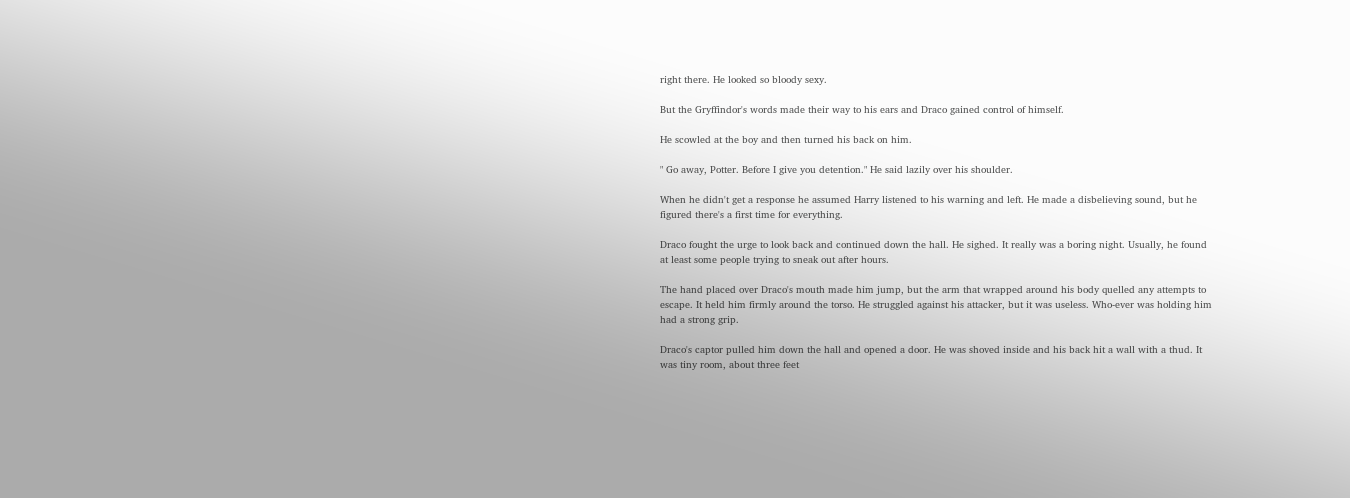right there. He looked so bloody sexy.

But the Gryffindor's words made their way to his ears and Draco gained control of himself.

He scowled at the boy and then turned his back on him.

" Go away, Potter. Before I give you detention." He said lazily over his shoulder.

When he didn't get a response he assumed Harry listened to his warning and left. He made a disbelieving sound, but he figured there's a first time for everything.

Draco fought the urge to look back and continued down the hall. He sighed. It really was a boring night. Usually, he found at least some people trying to sneak out after hours.

The hand placed over Draco's mouth made him jump, but the arm that wrapped around his body quelled any attempts to escape. It held him firmly around the torso. He struggled against his attacker, but it was useless. Who-ever was holding him had a strong grip.

Draco's captor pulled him down the hall and opened a door. He was shoved inside and his back hit a wall with a thud. It was tiny room, about three feet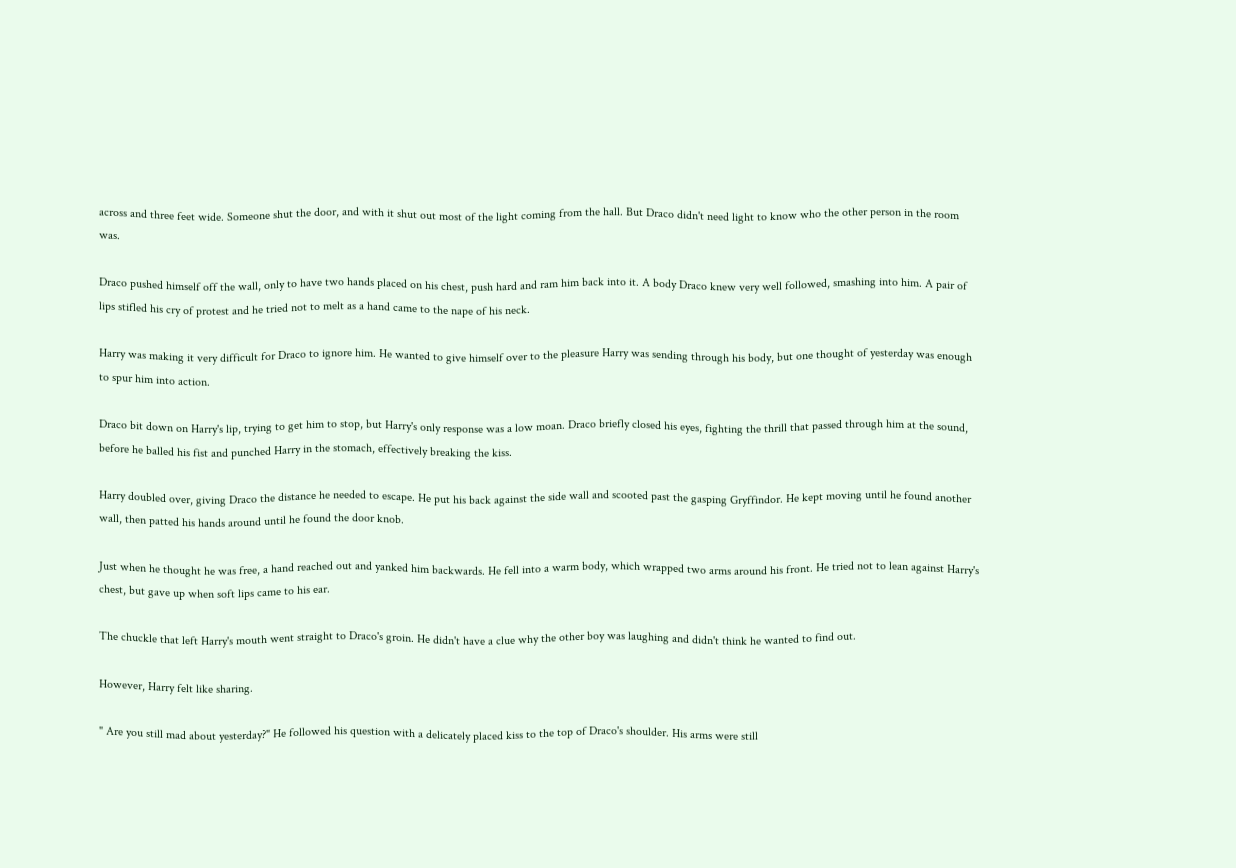across and three feet wide. Someone shut the door, and with it shut out most of the light coming from the hall. But Draco didn't need light to know who the other person in the room was.

Draco pushed himself off the wall, only to have two hands placed on his chest, push hard and ram him back into it. A body Draco knew very well followed, smashing into him. A pair of lips stifled his cry of protest and he tried not to melt as a hand came to the nape of his neck.

Harry was making it very difficult for Draco to ignore him. He wanted to give himself over to the pleasure Harry was sending through his body, but one thought of yesterday was enough to spur him into action.

Draco bit down on Harry's lip, trying to get him to stop, but Harry's only response was a low moan. Draco briefly closed his eyes, fighting the thrill that passed through him at the sound, before he balled his fist and punched Harry in the stomach, effectively breaking the kiss.

Harry doubled over, giving Draco the distance he needed to escape. He put his back against the side wall and scooted past the gasping Gryffindor. He kept moving until he found another wall, then patted his hands around until he found the door knob.

Just when he thought he was free, a hand reached out and yanked him backwards. He fell into a warm body, which wrapped two arms around his front. He tried not to lean against Harry's chest, but gave up when soft lips came to his ear.

The chuckle that left Harry's mouth went straight to Draco's groin. He didn't have a clue why the other boy was laughing and didn't think he wanted to find out.

However, Harry felt like sharing.

" Are you still mad about yesterday?" He followed his question with a delicately placed kiss to the top of Draco's shoulder. His arms were still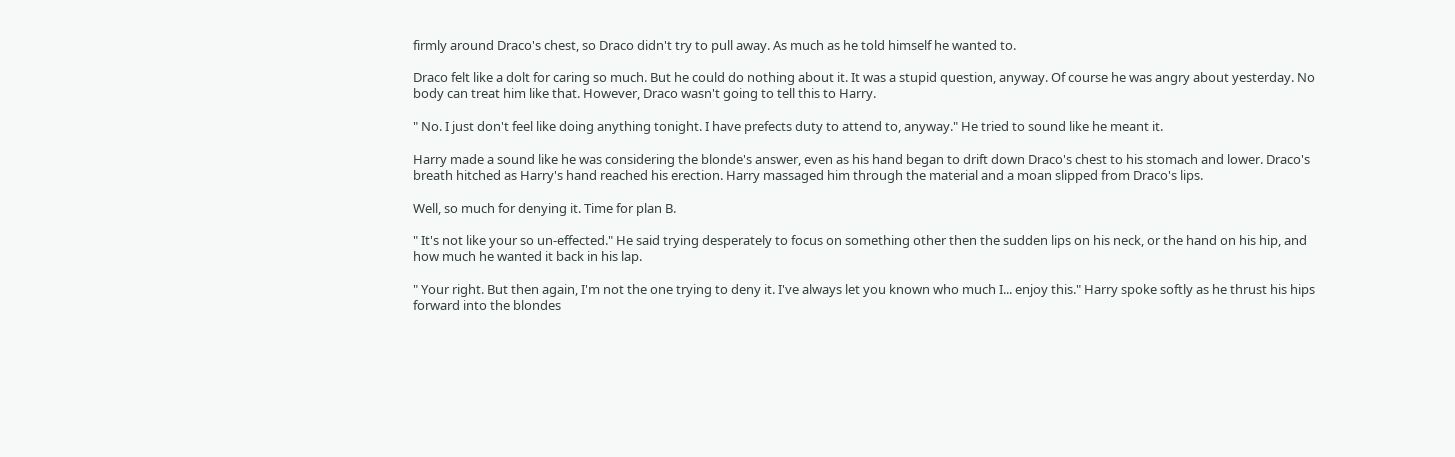firmly around Draco's chest, so Draco didn't try to pull away. As much as he told himself he wanted to.

Draco felt like a dolt for caring so much. But he could do nothing about it. It was a stupid question, anyway. Of course he was angry about yesterday. No body can treat him like that. However, Draco wasn't going to tell this to Harry.

" No. I just don't feel like doing anything tonight. I have prefects duty to attend to, anyway." He tried to sound like he meant it.

Harry made a sound like he was considering the blonde's answer, even as his hand began to drift down Draco's chest to his stomach and lower. Draco's breath hitched as Harry's hand reached his erection. Harry massaged him through the material and a moan slipped from Draco's lips.

Well, so much for denying it. Time for plan B.

" It's not like your so un-effected." He said trying desperately to focus on something other then the sudden lips on his neck, or the hand on his hip, and how much he wanted it back in his lap.

" Your right. But then again, I'm not the one trying to deny it. I've always let you known who much I... enjoy this." Harry spoke softly as he thrust his hips forward into the blondes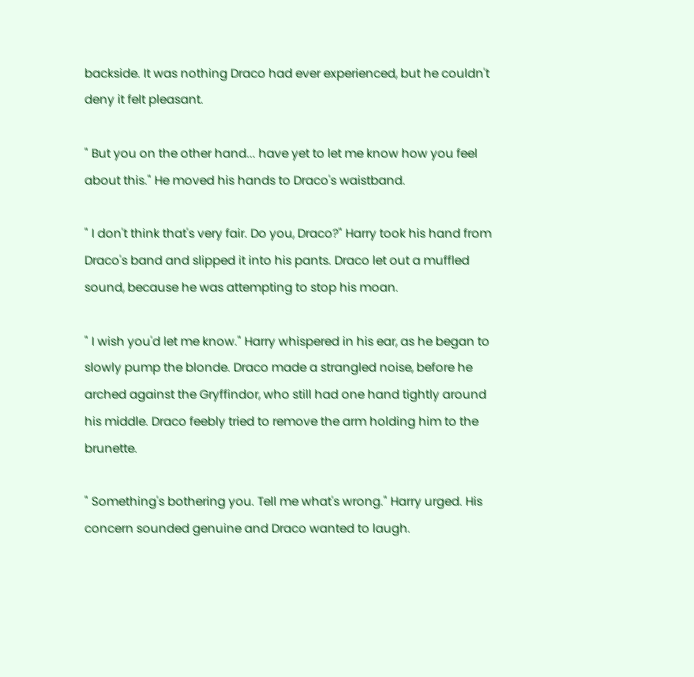backside. It was nothing Draco had ever experienced, but he couldn't deny it felt pleasant.

" But you on the other hand... have yet to let me know how you feel about this." He moved his hands to Draco's waistband.

" I don't think that's very fair. Do you, Draco?" Harry took his hand from Draco's band and slipped it into his pants. Draco let out a muffled sound, because he was attempting to stop his moan.

" I wish you'd let me know." Harry whispered in his ear, as he began to slowly pump the blonde. Draco made a strangled noise, before he arched against the Gryffindor, who still had one hand tightly around his middle. Draco feebly tried to remove the arm holding him to the brunette.

" Something's bothering you. Tell me what's wrong." Harry urged. His concern sounded genuine and Draco wanted to laugh.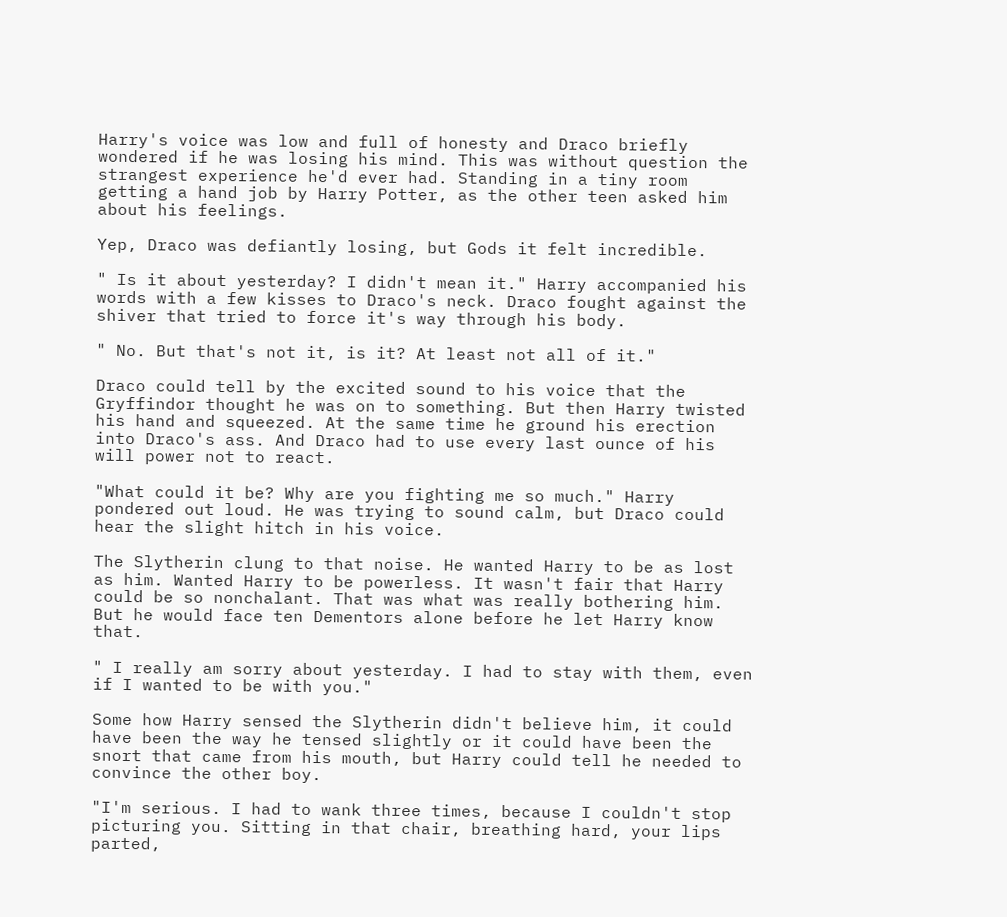Harry's voice was low and full of honesty and Draco briefly wondered if he was losing his mind. This was without question the strangest experience he'd ever had. Standing in a tiny room getting a hand job by Harry Potter, as the other teen asked him about his feelings.

Yep, Draco was defiantly losing, but Gods it felt incredible.

" Is it about yesterday? I didn't mean it." Harry accompanied his words with a few kisses to Draco's neck. Draco fought against the shiver that tried to force it's way through his body.

" No. But that's not it, is it? At least not all of it."

Draco could tell by the excited sound to his voice that the Gryffindor thought he was on to something. But then Harry twisted his hand and squeezed. At the same time he ground his erection into Draco's ass. And Draco had to use every last ounce of his will power not to react.

"What could it be? Why are you fighting me so much." Harry pondered out loud. He was trying to sound calm, but Draco could hear the slight hitch in his voice.

The Slytherin clung to that noise. He wanted Harry to be as lost as him. Wanted Harry to be powerless. It wasn't fair that Harry could be so nonchalant. That was what was really bothering him. But he would face ten Dementors alone before he let Harry know that.

" I really am sorry about yesterday. I had to stay with them, even if I wanted to be with you."

Some how Harry sensed the Slytherin didn't believe him, it could have been the way he tensed slightly or it could have been the snort that came from his mouth, but Harry could tell he needed to convince the other boy.

"I'm serious. I had to wank three times, because I couldn't stop picturing you. Sitting in that chair, breathing hard, your lips parted,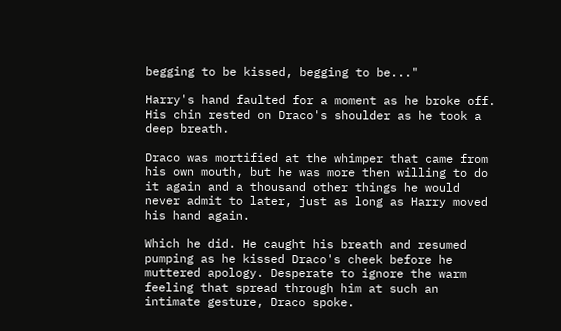begging to be kissed, begging to be..."

Harry's hand faulted for a moment as he broke off. His chin rested on Draco's shoulder as he took a deep breath.

Draco was mortified at the whimper that came from his own mouth, but he was more then willing to do it again and a thousand other things he would never admit to later, just as long as Harry moved his hand again.

Which he did. He caught his breath and resumed pumping as he kissed Draco's cheek before he muttered apology. Desperate to ignore the warm feeling that spread through him at such an intimate gesture, Draco spoke.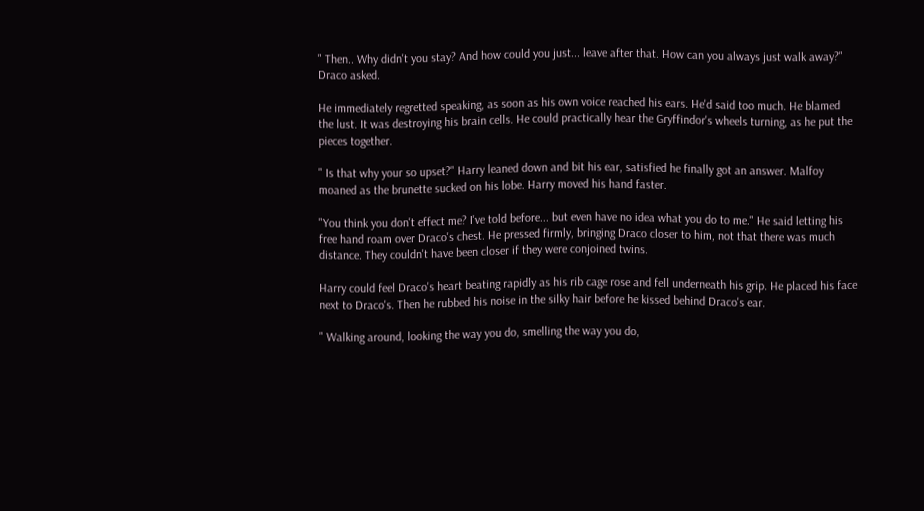" Then.. Why didn't you stay? And how could you just... leave after that. How can you always just walk away?" Draco asked.

He immediately regretted speaking, as soon as his own voice reached his ears. He'd said too much. He blamed the lust. It was destroying his brain cells. He could practically hear the Gryffindor's wheels turning, as he put the pieces together.

" Is that why your so upset?" Harry leaned down and bit his ear, satisfied he finally got an answer. Malfoy moaned as the brunette sucked on his lobe. Harry moved his hand faster.

"You think you don't effect me? I've told before... but even have no idea what you do to me." He said letting his free hand roam over Draco's chest. He pressed firmly, bringing Draco closer to him, not that there was much distance. They couldn't have been closer if they were conjoined twins.

Harry could feel Draco's heart beating rapidly as his rib cage rose and fell underneath his grip. He placed his face next to Draco's. Then he rubbed his noise in the silky hair before he kissed behind Draco's ear.

" Walking around, looking the way you do, smelling the way you do,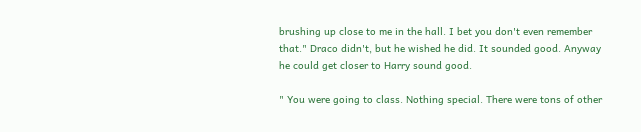brushing up close to me in the hall. I bet you don't even remember that." Draco didn't, but he wished he did. It sounded good. Anyway he could get closer to Harry sound good.

" You were going to class. Nothing special. There were tons of other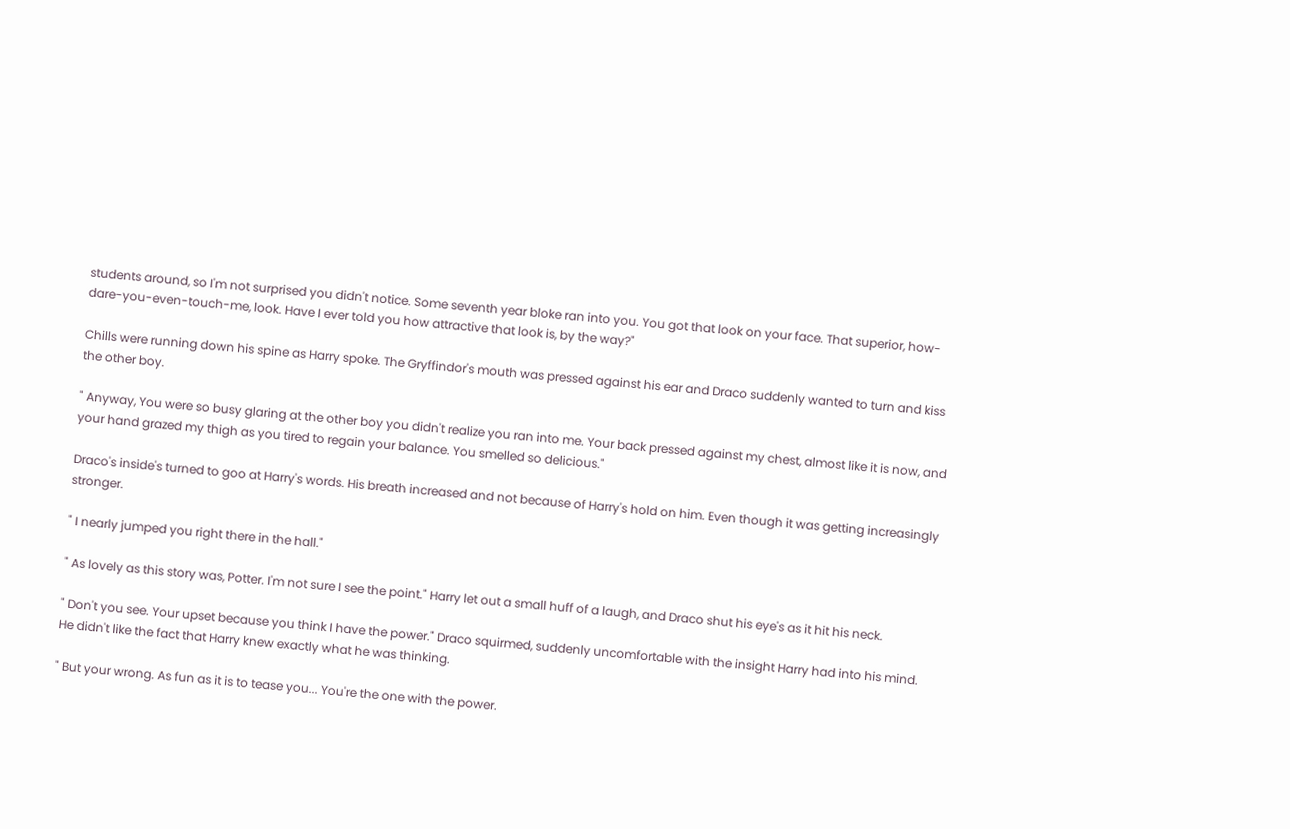students around, so I'm not surprised you didn't notice. Some seventh year bloke ran into you. You got that look on your face. That superior, how-dare-you-even-touch-me, look. Have I ever told you how attractive that look is, by the way?"

Chills were running down his spine as Harry spoke. The Gryffindor's mouth was pressed against his ear and Draco suddenly wanted to turn and kiss the other boy.

" Anyway, You were so busy glaring at the other boy you didn't realize you ran into me. Your back pressed against my chest, almost like it is now, and your hand grazed my thigh as you tired to regain your balance. You smelled so delicious."

Draco's inside's turned to goo at Harry's words. His breath increased and not because of Harry's hold on him. Even though it was getting increasingly stronger.

" I nearly jumped you right there in the hall."

" As lovely as this story was, Potter. I'm not sure I see the point." Harry let out a small huff of a laugh, and Draco shut his eye's as it hit his neck.

" Don't you see. Your upset because you think I have the power." Draco squirmed, suddenly uncomfortable with the insight Harry had into his mind. He didn't like the fact that Harry knew exactly what he was thinking.

" But your wrong. As fun as it is to tease you... You're the one with the power.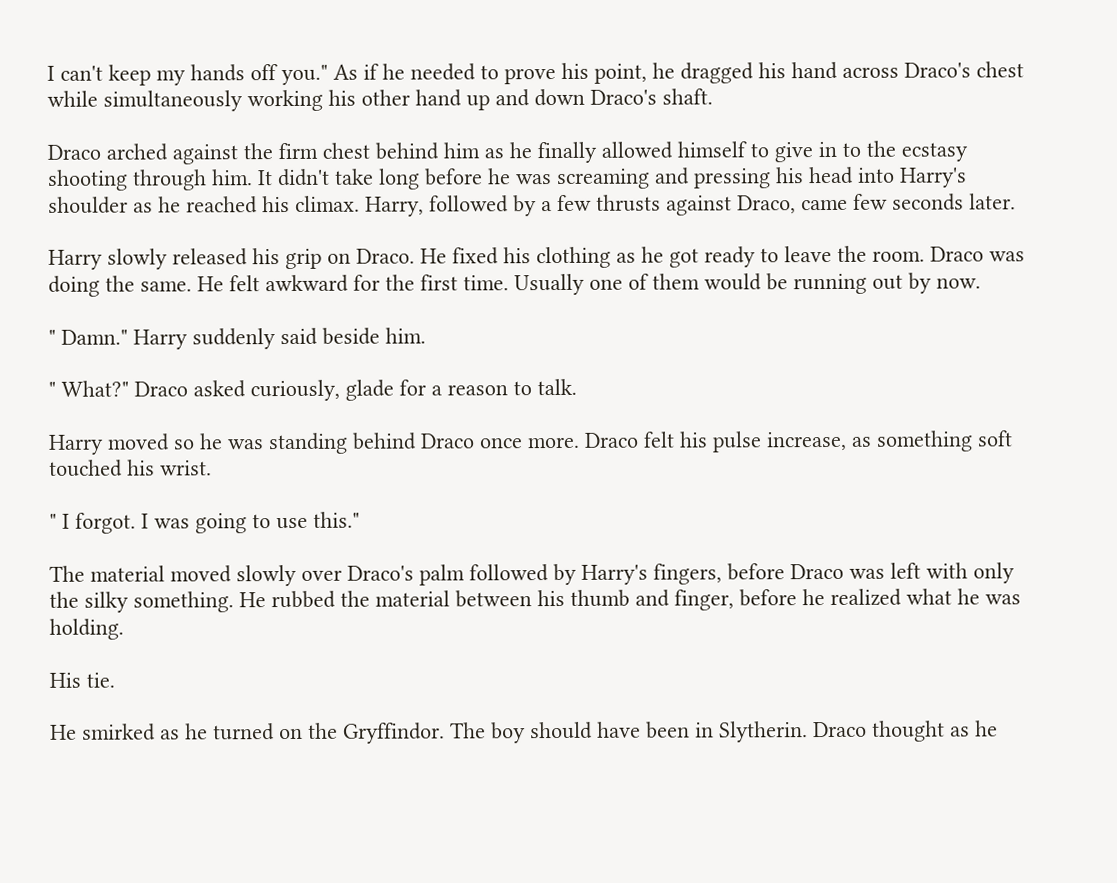I can't keep my hands off you." As if he needed to prove his point, he dragged his hand across Draco's chest while simultaneously working his other hand up and down Draco's shaft.

Draco arched against the firm chest behind him as he finally allowed himself to give in to the ecstasy shooting through him. It didn't take long before he was screaming and pressing his head into Harry's shoulder as he reached his climax. Harry, followed by a few thrusts against Draco, came few seconds later.

Harry slowly released his grip on Draco. He fixed his clothing as he got ready to leave the room. Draco was doing the same. He felt awkward for the first time. Usually one of them would be running out by now.

" Damn." Harry suddenly said beside him.

" What?" Draco asked curiously, glade for a reason to talk.

Harry moved so he was standing behind Draco once more. Draco felt his pulse increase, as something soft touched his wrist.

" I forgot. I was going to use this."

The material moved slowly over Draco's palm followed by Harry's fingers, before Draco was left with only the silky something. He rubbed the material between his thumb and finger, before he realized what he was holding.

His tie.

He smirked as he turned on the Gryffindor. The boy should have been in Slytherin. Draco thought as he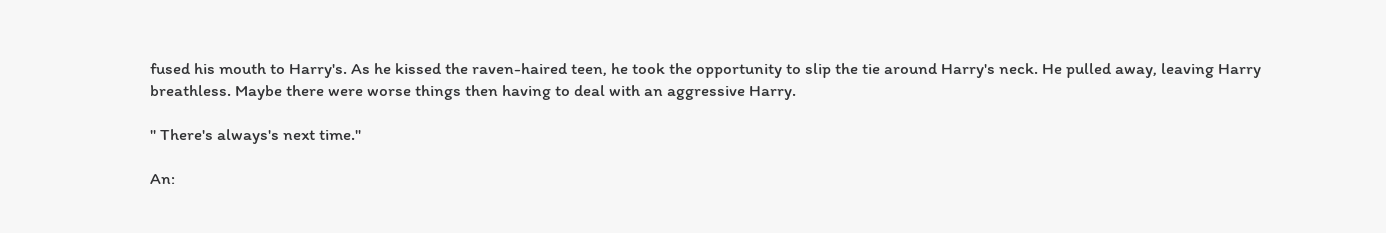fused his mouth to Harry's. As he kissed the raven-haired teen, he took the opportunity to slip the tie around Harry's neck. He pulled away, leaving Harry breathless. Maybe there were worse things then having to deal with an aggressive Harry.

" There's always's next time."

An: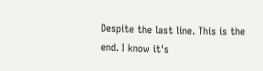Despite the last line. This is the end. I know it's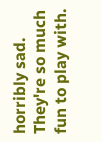horribly sad. They're so much fun to play with.